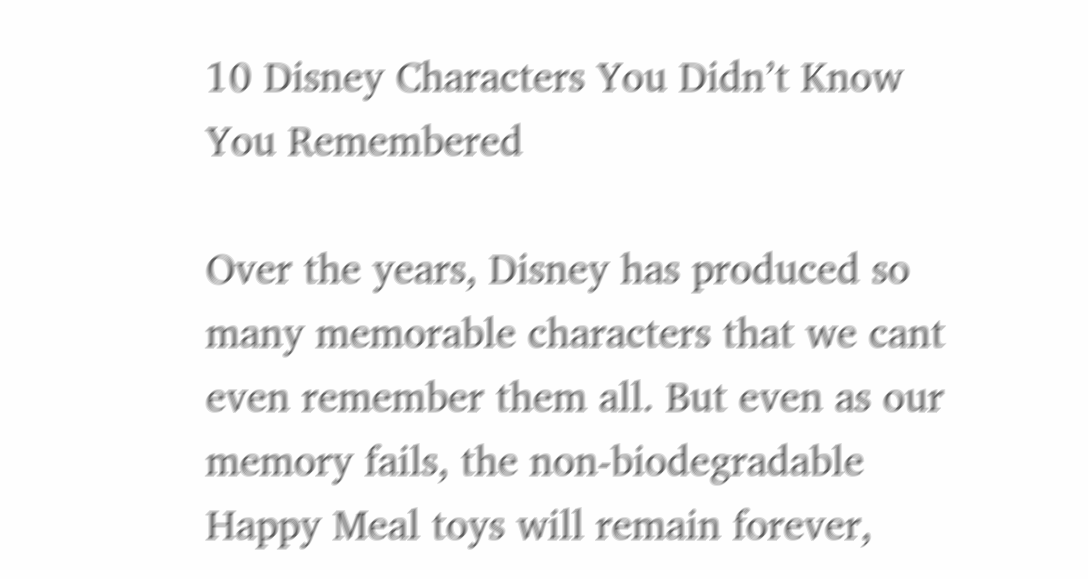10 Disney Characters You Didn’t Know You Remembered

Over the years, Disney has produced so many memorable characters that we cant even remember them all. But even as our memory fails, the non-biodegradable Happy Meal toys will remain forever,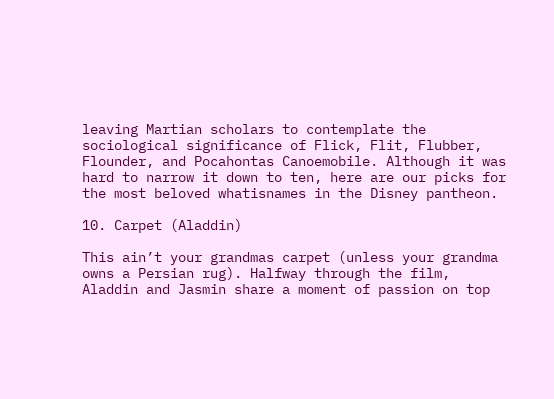leaving Martian scholars to contemplate the sociological significance of Flick, Flit, Flubber, Flounder, and Pocahontas Canoemobile. Although it was hard to narrow it down to ten, here are our picks for the most beloved whatisnames in the Disney pantheon.

10. Carpet (Aladdin)

This ain’t your grandmas carpet (unless your grandma owns a Persian rug). Halfway through the film, Aladdin and Jasmin share a moment of passion on top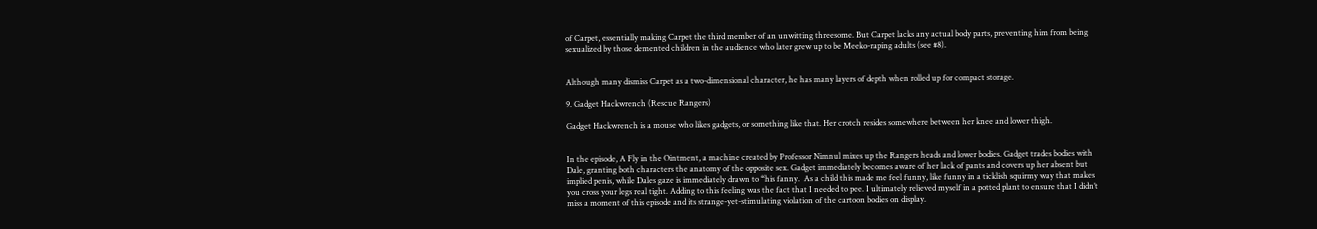of Carpet, essentially making Carpet the third member of an unwitting threesome. But Carpet lacks any actual body parts, preventing him from being sexualized by those demented children in the audience who later grew up to be Meeko-raping adults (see #8).


Although many dismiss Carpet as a two-dimensional character, he has many layers of depth when rolled up for compact storage.

9. Gadget Hackwrench (Rescue Rangers)

Gadget Hackwrench is a mouse who likes gadgets, or something like that. Her crotch resides somewhere between her knee and lower thigh.


In the episode, A Fly in the Ointment, a machine created by Professor Nimnul mixes up the Rangers heads and lower bodies. Gadget trades bodies with Dale, granting both characters the anatomy of the opposite sex. Gadget immediately becomes aware of her lack of pants and covers up her absent but implied penis, while Dales gaze is immediately drawn to “his fanny.  As a child this made me feel funny, like funny in a ticklish squirmy way that makes you cross your legs real tight. Adding to this feeling was the fact that I needed to pee. I ultimately relieved myself in a potted plant to ensure that I didn’t miss a moment of this episode and its strange-yet-stimulating violation of the cartoon bodies on display.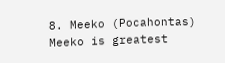8. Meeko (Pocahontas)
Meeko is greatest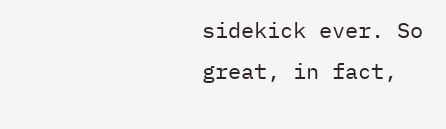sidekick ever. So great, in fact,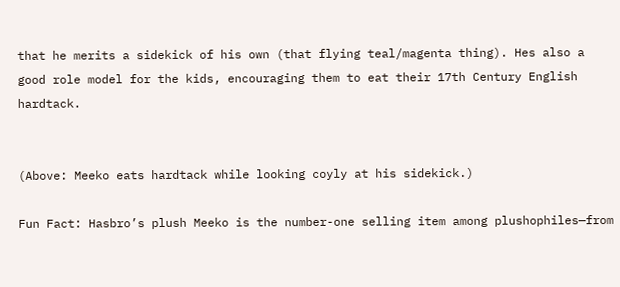that he merits a sidekick of his own (that flying teal/magenta thing). Hes also a good role model for the kids, encouraging them to eat their 17th Century English hardtack.


(Above: Meeko eats hardtack while looking coyly at his sidekick.)

Fun Fact: Hasbro’s plush Meeko is the number-one selling item among plushophiles—from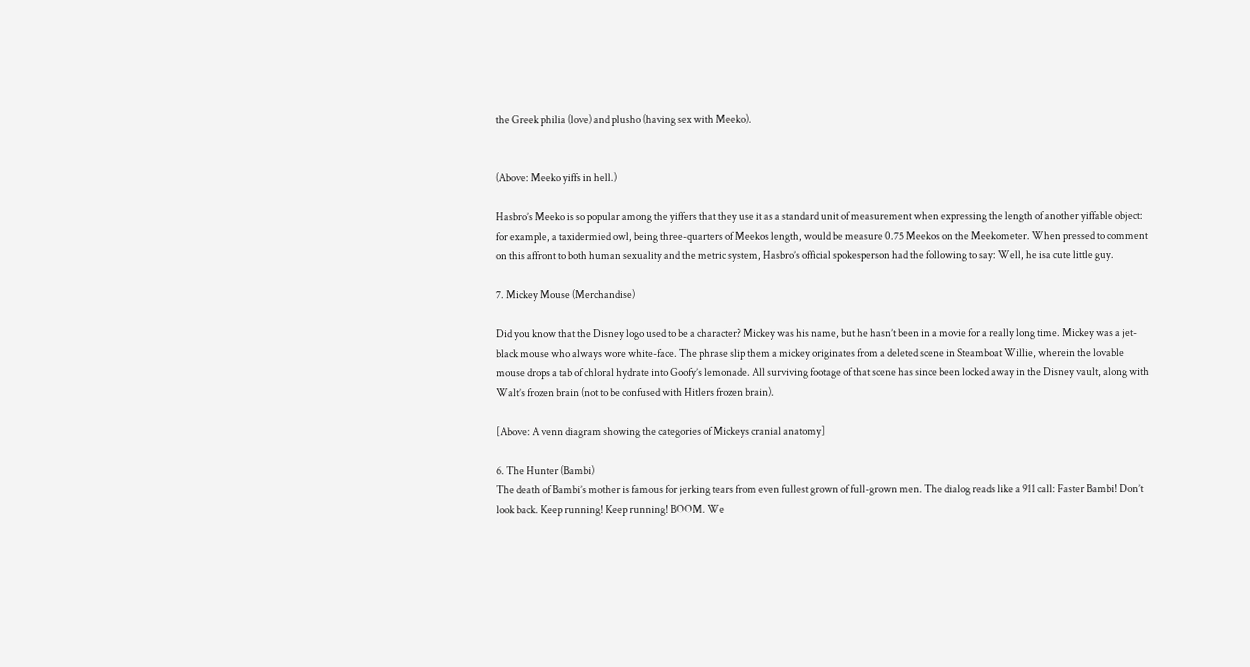the Greek philia (love) and plusho (having sex with Meeko).


(Above: Meeko yiffs in hell.)

Hasbro’s Meeko is so popular among the yiffers that they use it as a standard unit of measurement when expressing the length of another yiffable object: for example, a taxidermied owl, being three-quarters of Meekos length, would be measure 0.75 Meekos on the Meekometer. When pressed to comment on this affront to both human sexuality and the metric system, Hasbro’s official spokesperson had the following to say: Well, he isa cute little guy.

7. Mickey Mouse (Merchandise)

Did you know that the Disney logo used to be a character? Mickey was his name, but he hasn’t been in a movie for a really long time. Mickey was a jet-black mouse who always wore white-face. The phrase slip them a mickey originates from a deleted scene in Steamboat Willie, wherein the lovable mouse drops a tab of chloral hydrate into Goofy’s lemonade. All surviving footage of that scene has since been locked away in the Disney vault, along with Walt’s frozen brain (not to be confused with Hitlers frozen brain).

[Above: A venn diagram showing the categories of Mickeys cranial anatomy]

6. The Hunter (Bambi)
The death of Bambi’s mother is famous for jerking tears from even fullest grown of full-grown men. The dialog reads like a 911 call: Faster Bambi! Don’t look back. Keep running! Keep running! BOOM. We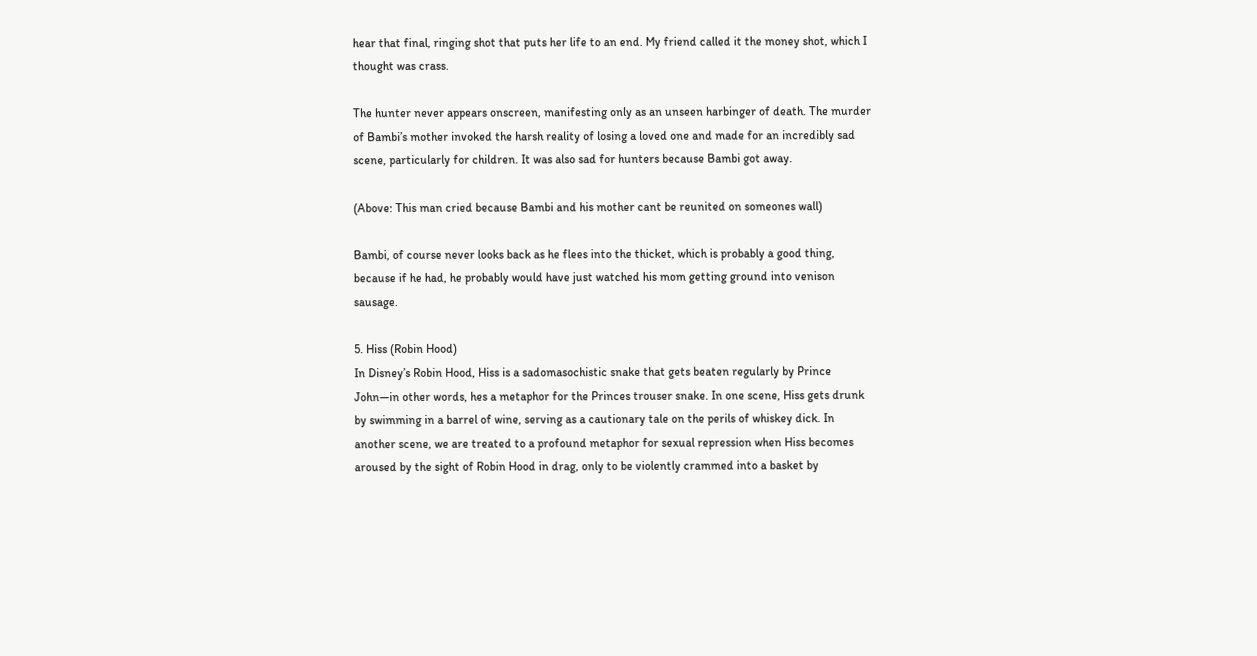hear that final, ringing shot that puts her life to an end. My friend called it the money shot, which I thought was crass.

The hunter never appears onscreen, manifesting only as an unseen harbinger of death. The murder of Bambi’s mother invoked the harsh reality of losing a loved one and made for an incredibly sad scene, particularly for children. It was also sad for hunters because Bambi got away.

(Above: This man cried because Bambi and his mother cant be reunited on someones wall)

Bambi, of course never looks back as he flees into the thicket, which is probably a good thing, because if he had, he probably would have just watched his mom getting ground into venison sausage.

5. Hiss (Robin Hood)
In Disney’s Robin Hood, Hiss is a sadomasochistic snake that gets beaten regularly by Prince John—in other words, hes a metaphor for the Princes trouser snake. In one scene, Hiss gets drunk by swimming in a barrel of wine, serving as a cautionary tale on the perils of whiskey dick. In another scene, we are treated to a profound metaphor for sexual repression when Hiss becomes aroused by the sight of Robin Hood in drag, only to be violently crammed into a basket by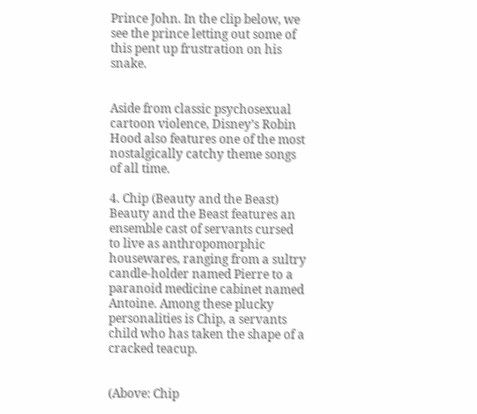Prince John. In the clip below, we see the prince letting out some of this pent up frustration on his snake.


Aside from classic psychosexual cartoon violence, Disney’s Robin Hood also features one of the most nostalgically catchy theme songs of all time.

4. Chip (Beauty and the Beast)
Beauty and the Beast features an ensemble cast of servants cursed to live as anthropomorphic housewares, ranging from a sultry candle-holder named Pierre to a paranoid medicine cabinet named Antoine. Among these plucky personalities is Chip, a servants child who has taken the shape of a cracked teacup.


(Above: Chip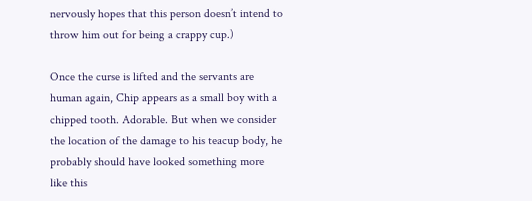nervously hopes that this person doesn’t intend to throw him out for being a crappy cup.)

Once the curse is lifted and the servants are human again, Chip appears as a small boy with a chipped tooth. Adorable. But when we consider the location of the damage to his teacup body, he probably should have looked something more like this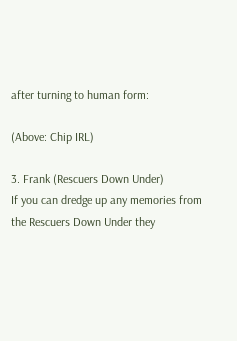after turning to human form:

(Above: Chip IRL)

3. Frank (Rescuers Down Under)
If you can dredge up any memories from the Rescuers Down Under they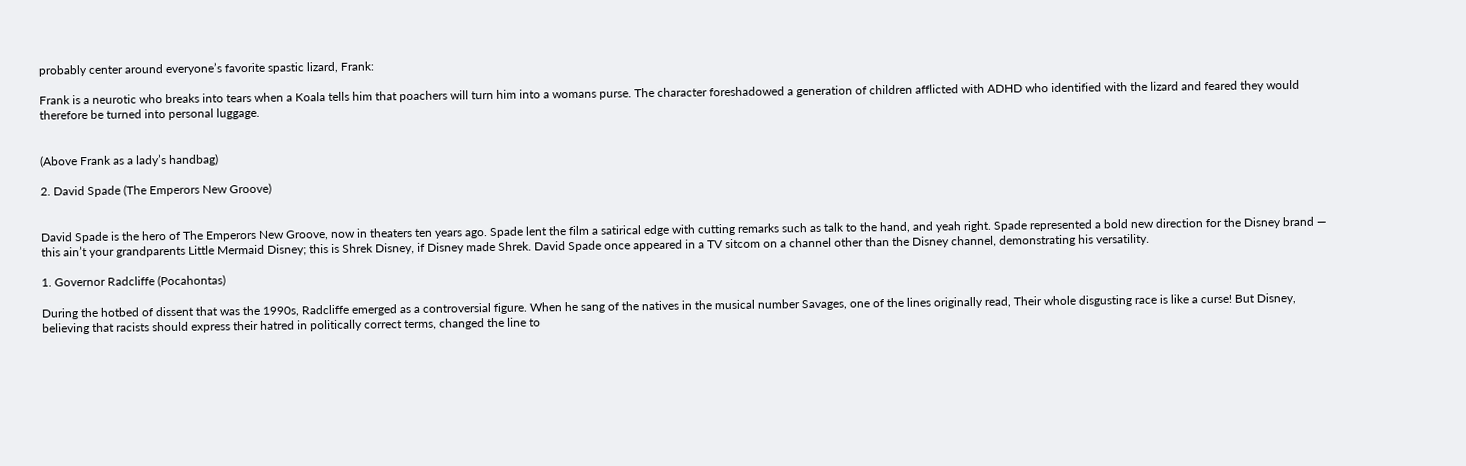probably center around everyone’s favorite spastic lizard, Frank:

Frank is a neurotic who breaks into tears when a Koala tells him that poachers will turn him into a womans purse. The character foreshadowed a generation of children afflicted with ADHD who identified with the lizard and feared they would therefore be turned into personal luggage.


(Above Frank as a lady’s handbag)

2. David Spade (The Emperors New Groove)


David Spade is the hero of The Emperors New Groove, now in theaters ten years ago. Spade lent the film a satirical edge with cutting remarks such as talk to the hand, and yeah right. Spade represented a bold new direction for the Disney brand — this ain’t your grandparents Little Mermaid Disney; this is Shrek Disney, if Disney made Shrek. David Spade once appeared in a TV sitcom on a channel other than the Disney channel, demonstrating his versatility.

1. Governor Radcliffe (Pocahontas)

During the hotbed of dissent that was the 1990s, Radcliffe emerged as a controversial figure. When he sang of the natives in the musical number Savages, one of the lines originally read, Their whole disgusting race is like a curse! But Disney, believing that racists should express their hatred in politically correct terms, changed the line to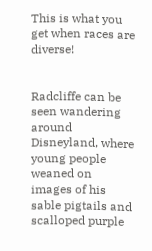This is what you get when races are diverse!


Radcliffe can be seen wandering around Disneyland, where young people weaned on images of his sable pigtails and scalloped purple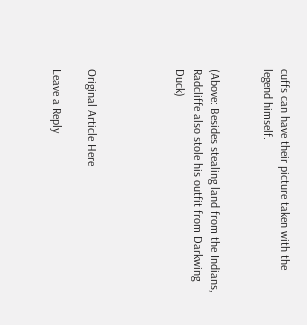cuffs can have their picture taken with the legend himself.


(Above: Besides stealing land from the Indians, Radcliffe also stole his outfit from Darkwing Duck)




Original Article Here

Leave a Reply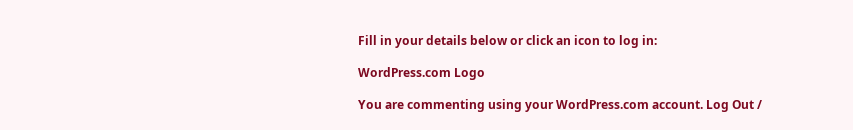Fill in your details below or click an icon to log in:

WordPress.com Logo

You are commenting using your WordPress.com account. Log Out /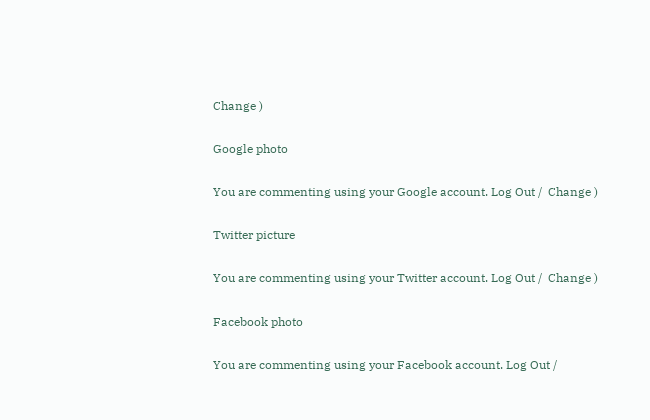Change )

Google photo

You are commenting using your Google account. Log Out /  Change )

Twitter picture

You are commenting using your Twitter account. Log Out /  Change )

Facebook photo

You are commenting using your Facebook account. Log Out /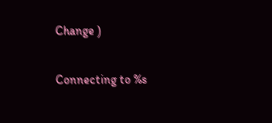Change )

Connecting to %s